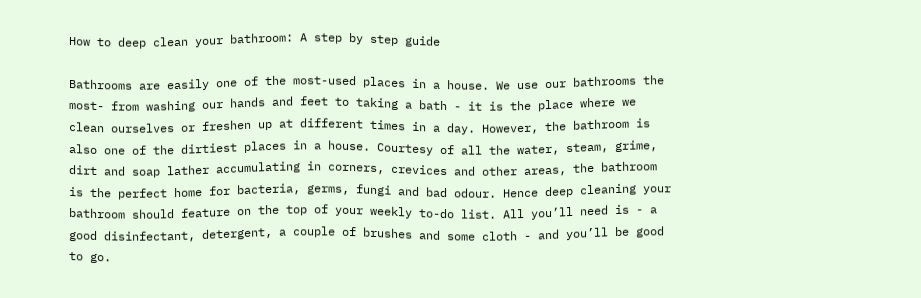How to deep clean your bathroom: A step by step guide

Bathrooms are easily one of the most-used places in a house. We use our bathrooms the most- from washing our hands and feet to taking a bath - it is the place where we clean ourselves or freshen up at different times in a day. However, the bathroom is also one of the dirtiest places in a house. Courtesy of all the water, steam, grime, dirt and soap lather accumulating in corners, crevices and other areas, the bathroom is the perfect home for bacteria, germs, fungi and bad odour. Hence deep cleaning your bathroom should feature on the top of your weekly to-do list. All you’ll need is - a good disinfectant, detergent, a couple of brushes and some cloth - and you’ll be good to go.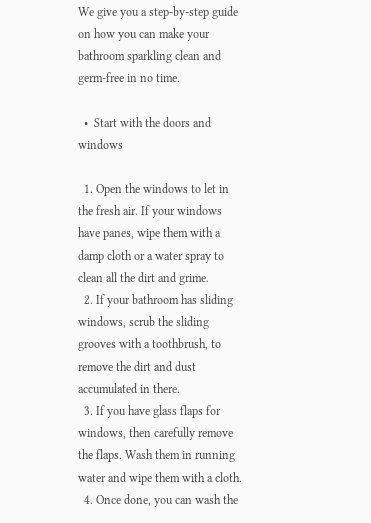We give you a step-by-step guide on how you can make your bathroom sparkling clean and germ-free in no time.

  •  Start with the doors and windows

  1. Open the windows to let in the fresh air. If your windows have panes, wipe them with a damp cloth or a water spray to clean all the dirt and grime.
  2. If your bathroom has sliding windows, scrub the sliding grooves with a toothbrush, to remove the dirt and dust accumulated in there.
  3. If you have glass flaps for windows, then carefully remove the flaps. Wash them in running water and wipe them with a cloth.
  4. Once done, you can wash the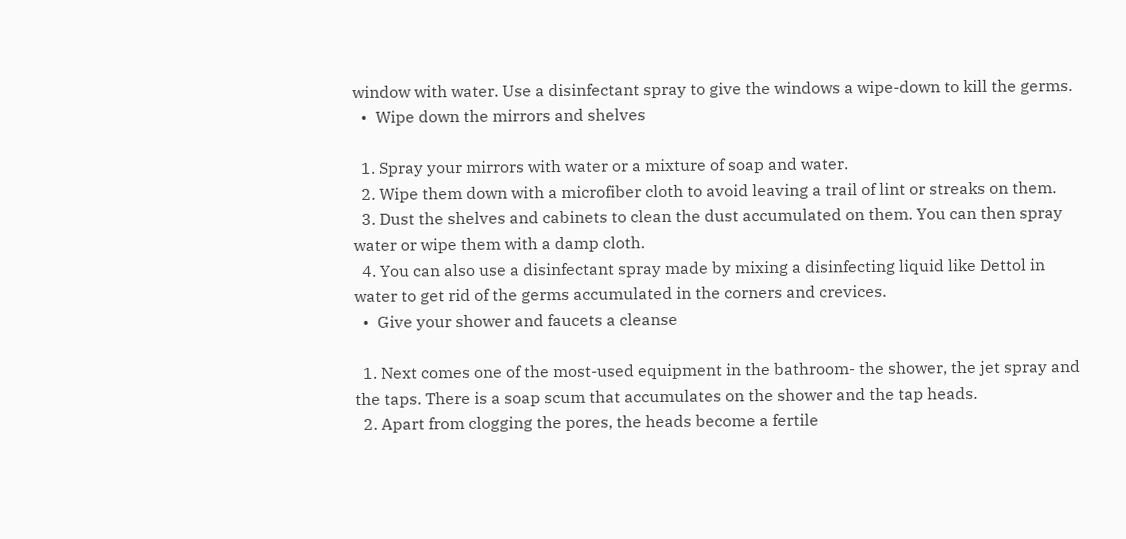window with water. Use a disinfectant spray to give the windows a wipe-down to kill the germs.
  •  Wipe down the mirrors and shelves

  1. Spray your mirrors with water or a mixture of soap and water.
  2. Wipe them down with a microfiber cloth to avoid leaving a trail of lint or streaks on them.
  3. Dust the shelves and cabinets to clean the dust accumulated on them. You can then spray water or wipe them with a damp cloth.
  4. You can also use a disinfectant spray made by mixing a disinfecting liquid like Dettol in water to get rid of the germs accumulated in the corners and crevices.
  •  Give your shower and faucets a cleanse

  1. Next comes one of the most-used equipment in the bathroom- the shower, the jet spray and the taps. There is a soap scum that accumulates on the shower and the tap heads.
  2. Apart from clogging the pores, the heads become a fertile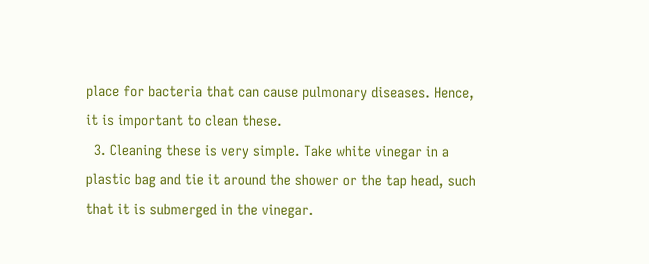place for bacteria that can cause pulmonary diseases. Hence, it is important to clean these.
  3. Cleaning these is very simple. Take white vinegar in a plastic bag and tie it around the shower or the tap head, such that it is submerged in the vinegar.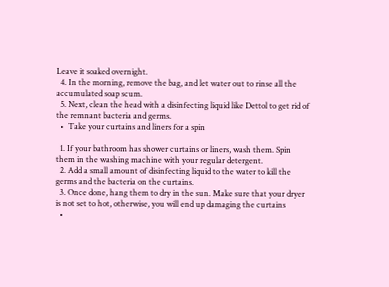Leave it soaked overnight.
  4. In the morning, remove the bag, and let water out to rinse all the accumulated soap scum.
  5. Next, clean the head with a disinfecting liquid like Dettol to get rid of the remnant bacteria and germs.
  •  Take your curtains and liners for a spin

  1. If your bathroom has shower curtains or liners, wash them. Spin them in the washing machine with your regular detergent.
  2. Add a small amount of disinfecting liquid to the water to kill the germs and the bacteria on the curtains.
  3. Once done, hang them to dry in the sun. Make sure that your dryer is not set to hot, otherwise, you will end up damaging the curtains
  •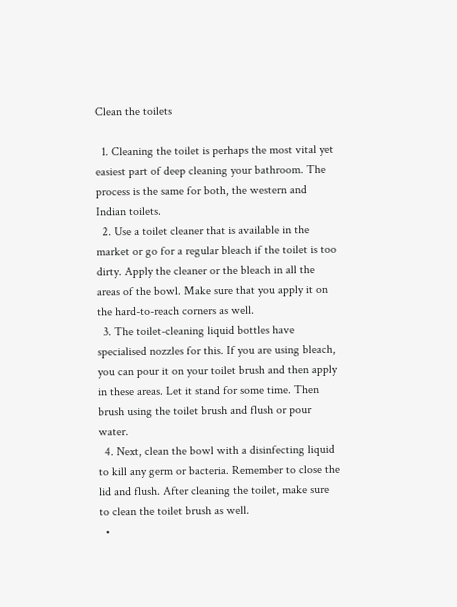Clean the toilets

  1. Cleaning the toilet is perhaps the most vital yet easiest part of deep cleaning your bathroom. The process is the same for both, the western and Indian toilets.
  2. Use a toilet cleaner that is available in the market or go for a regular bleach if the toilet is too dirty. Apply the cleaner or the bleach in all the areas of the bowl. Make sure that you apply it on the hard-to-reach corners as well.
  3. The toilet-cleaning liquid bottles have specialised nozzles for this. If you are using bleach, you can pour it on your toilet brush and then apply in these areas. Let it stand for some time. Then brush using the toilet brush and flush or pour water.
  4. Next, clean the bowl with a disinfecting liquid to kill any germ or bacteria. Remember to close the lid and flush. After cleaning the toilet, make sure to clean the toilet brush as well.
  •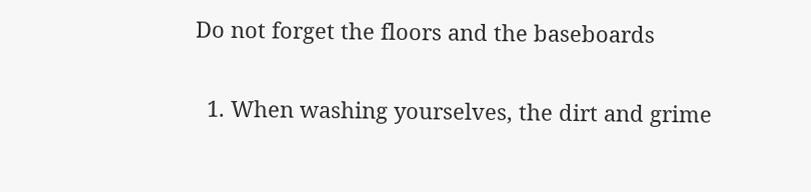Do not forget the floors and the baseboards

  1. When washing yourselves, the dirt and grime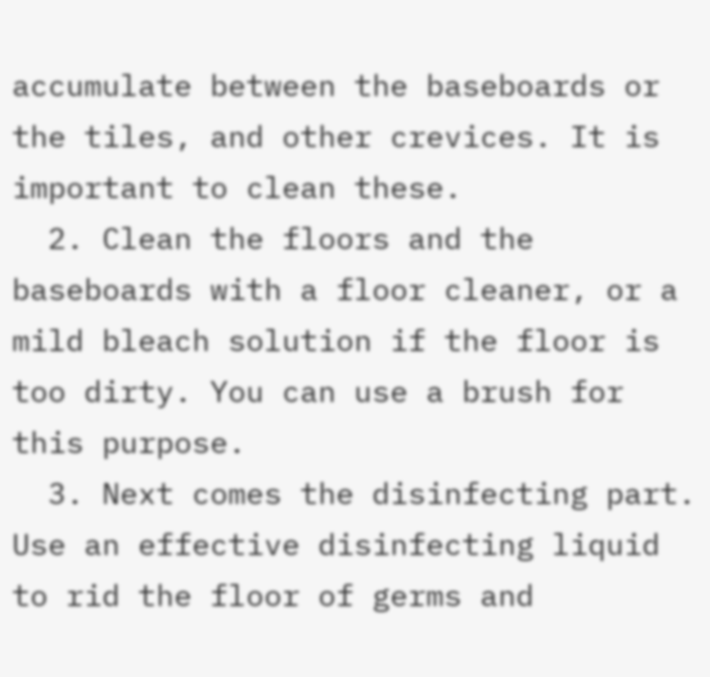accumulate between the baseboards or the tiles, and other crevices. It is important to clean these.
  2. Clean the floors and the baseboards with a floor cleaner, or a mild bleach solution if the floor is too dirty. You can use a brush for this purpose.
  3. Next comes the disinfecting part. Use an effective disinfecting liquid to rid the floor of germs and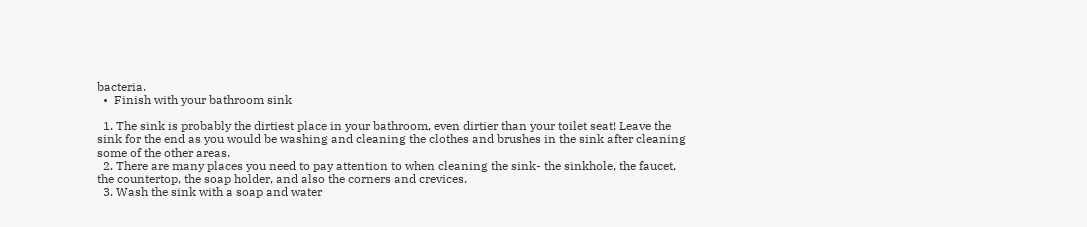bacteria.
  •  Finish with your bathroom sink

  1. The sink is probably the dirtiest place in your bathroom, even dirtier than your toilet seat! Leave the sink for the end as you would be washing and cleaning the clothes and brushes in the sink after cleaning some of the other areas.
  2. There are many places you need to pay attention to when cleaning the sink- the sinkhole, the faucet, the countertop, the soap holder, and also the corners and crevices.
  3. Wash the sink with a soap and water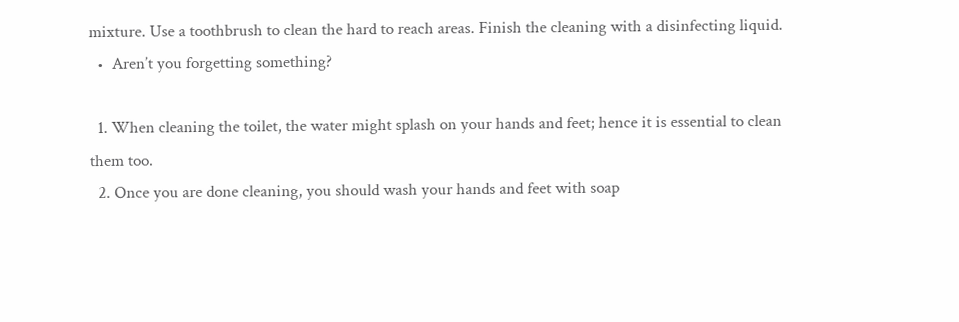mixture. Use a toothbrush to clean the hard to reach areas. Finish the cleaning with a disinfecting liquid.
  •  Aren’t you forgetting something?

  1. When cleaning the toilet, the water might splash on your hands and feet; hence it is essential to clean them too.
  2. Once you are done cleaning, you should wash your hands and feet with soap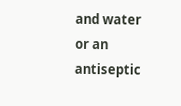and water or an antiseptic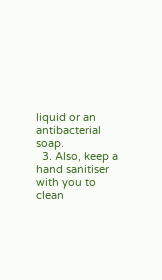liquid or an antibacterial soap.
  3. Also, keep a hand sanitiser with you to clean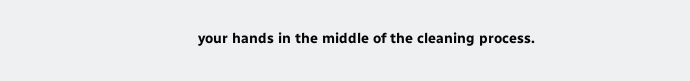your hands in the middle of the cleaning process.